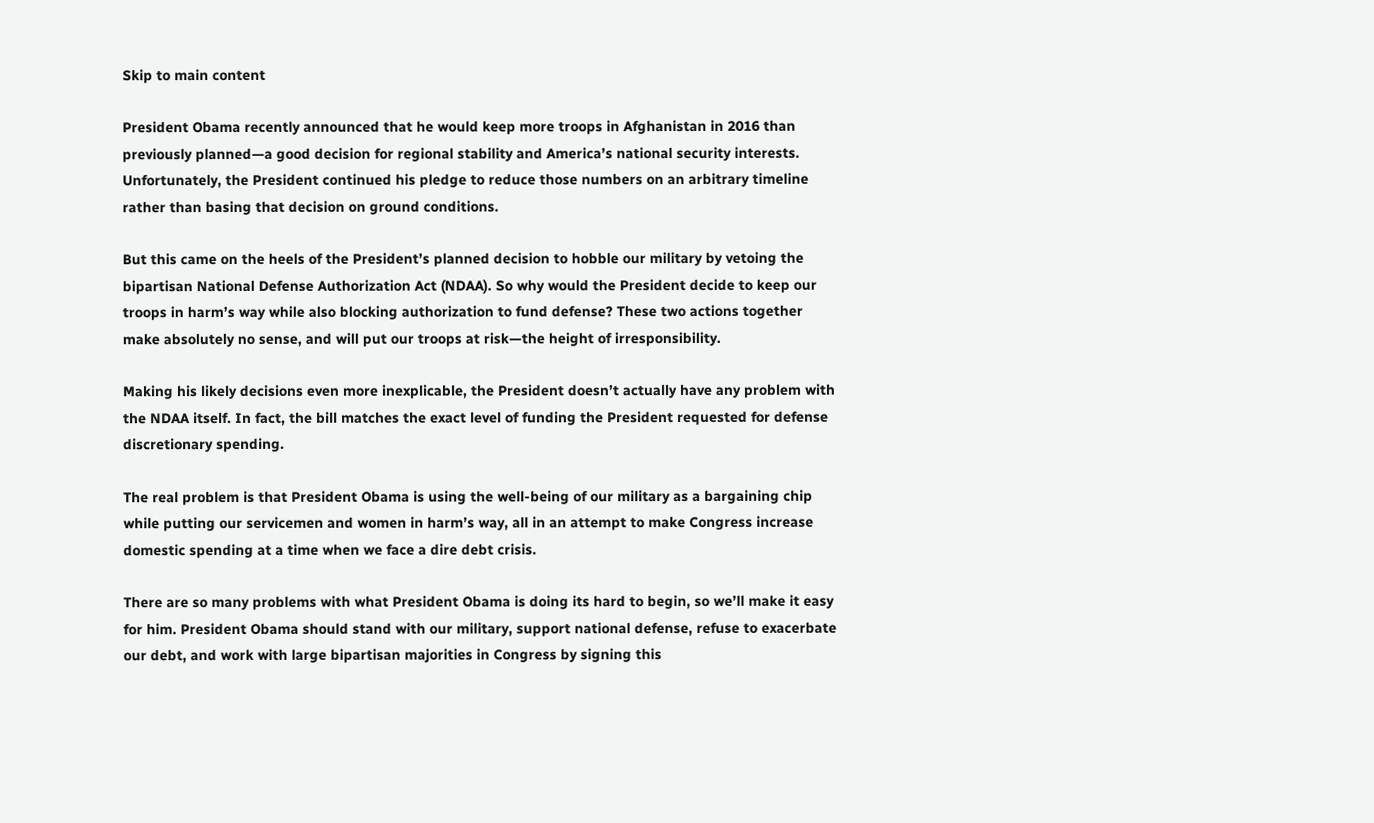Skip to main content

President Obama recently announced that he would keep more troops in Afghanistan in 2016 than previously planned—a good decision for regional stability and America’s national security interests. Unfortunately, the President continued his pledge to reduce those numbers on an arbitrary timeline rather than basing that decision on ground conditions.

But this came on the heels of the President’s planned decision to hobble our military by vetoing the bipartisan National Defense Authorization Act (NDAA). So why would the President decide to keep our troops in harm’s way while also blocking authorization to fund defense? These two actions together make absolutely no sense, and will put our troops at risk—the height of irresponsibility.

Making his likely decisions even more inexplicable, the President doesn’t actually have any problem with the NDAA itself. In fact, the bill matches the exact level of funding the President requested for defense discretionary spending.

The real problem is that President Obama is using the well-being of our military as a bargaining chip while putting our servicemen and women in harm’s way, all in an attempt to make Congress increase domestic spending at a time when we face a dire debt crisis.

There are so many problems with what President Obama is doing its hard to begin, so we’ll make it easy for him. President Obama should stand with our military, support national defense, refuse to exacerbate our debt, and work with large bipartisan majorities in Congress by signing this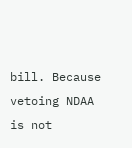bill. Because vetoing NDAA is not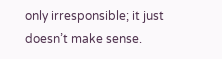only irresponsible; it just doesn’t make sense.